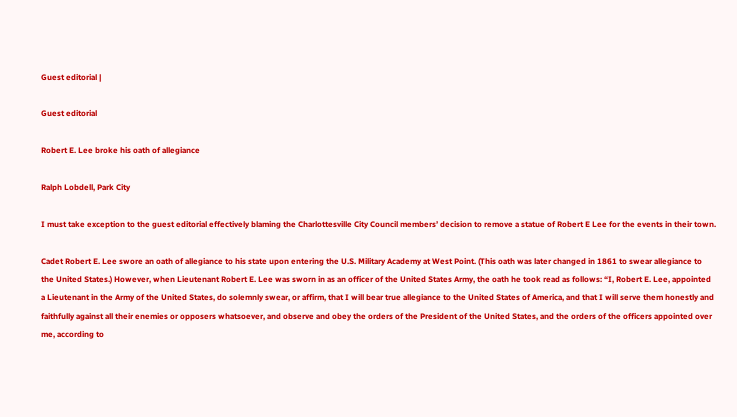Guest editorial |

Guest editorial

Robert E. Lee broke his oath of allegiance

Ralph Lobdell, Park City

I must take exception to the guest editorial effectively blaming the Charlottesville City Council members’ decision to remove a statue of Robert E Lee for the events in their town.

Cadet Robert E. Lee swore an oath of allegiance to his state upon entering the U.S. Military Academy at West Point. (This oath was later changed in 1861 to swear allegiance to the United States.) However, when Lieutenant Robert E. Lee was sworn in as an officer of the United States Army, the oath he took read as follows: “I, Robert E. Lee, appointed a Lieutenant in the Army of the United States, do solemnly swear, or affirm, that I will bear true allegiance to the United States of America, and that I will serve them honestly and faithfully against all their enemies or opposers whatsoever, and observe and obey the orders of the President of the United States, and the orders of the officers appointed over me, according to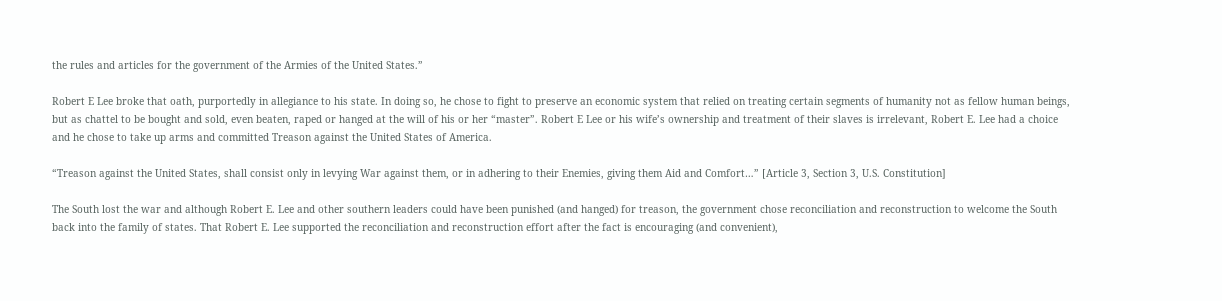the rules and articles for the government of the Armies of the United States.”

Robert E Lee broke that oath, purportedly in allegiance to his state. In doing so, he chose to fight to preserve an economic system that relied on treating certain segments of humanity not as fellow human beings, but as chattel to be bought and sold, even beaten, raped or hanged at the will of his or her “master”. Robert E Lee or his wife’s ownership and treatment of their slaves is irrelevant, Robert E. Lee had a choice and he chose to take up arms and committed Treason against the United States of America.

“Treason against the United States, shall consist only in levying War against them, or in adhering to their Enemies, giving them Aid and Comfort…” [Article 3, Section 3, U.S. Constitution]

The South lost the war and although Robert E. Lee and other southern leaders could have been punished (and hanged) for treason, the government chose reconciliation and reconstruction to welcome the South back into the family of states. That Robert E. Lee supported the reconciliation and reconstruction effort after the fact is encouraging (and convenient),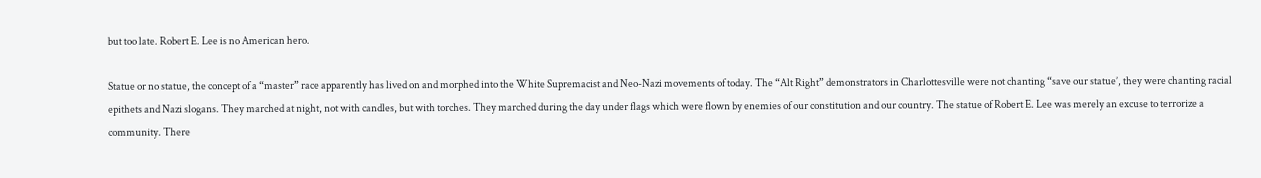but too late. Robert E. Lee is no American hero.

Statue or no statue, the concept of a “master” race apparently has lived on and morphed into the White Supremacist and Neo-Nazi movements of today. The “Alt Right” demonstrators in Charlottesville were not chanting “save our statue’, they were chanting racial epithets and Nazi slogans. They marched at night, not with candles, but with torches. They marched during the day under flags which were flown by enemies of our constitution and our country. The statue of Robert E. Lee was merely an excuse to terrorize a community. There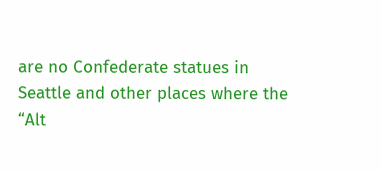are no Confederate statues in Seattle and other places where the “Alt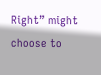Right” might choose to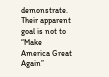demonstrate. Their apparent goal is not to “Make America Great Again”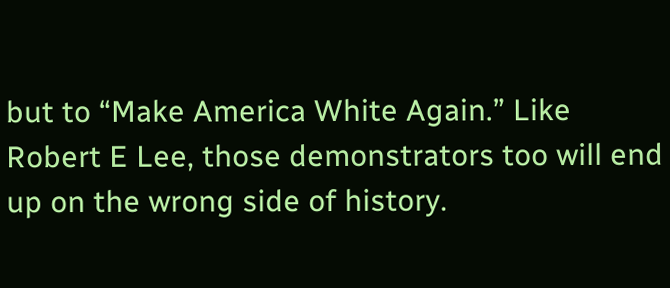but to “Make America White Again.” Like Robert E Lee, those demonstrators too will end up on the wrong side of history.